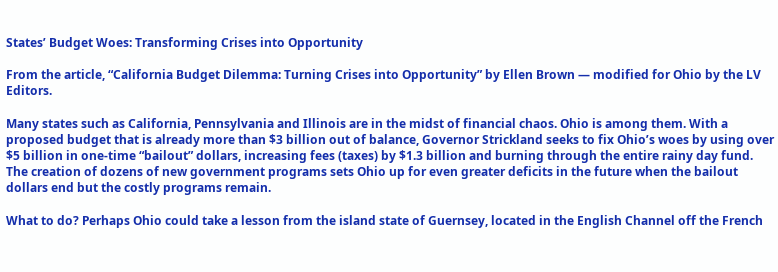States’ Budget Woes: Transforming Crises into Opportunity

From the article, “California Budget Dilemma: Turning Crises into Opportunity” by Ellen Brown — modified for Ohio by the LV Editors.

Many states such as California, Pennsylvania and Illinois are in the midst of financial chaos. Ohio is among them. With a proposed budget that is already more than $3 billion out of balance, Governor Strickland seeks to fix Ohio’s woes by using over $5 billion in one-time “bailout” dollars, increasing fees (taxes) by $1.3 billion and burning through the entire rainy day fund. The creation of dozens of new government programs sets Ohio up for even greater deficits in the future when the bailout dollars end but the costly programs remain.

What to do? Perhaps Ohio could take a lesson from the island state of Guernsey, located in the English Channel off the French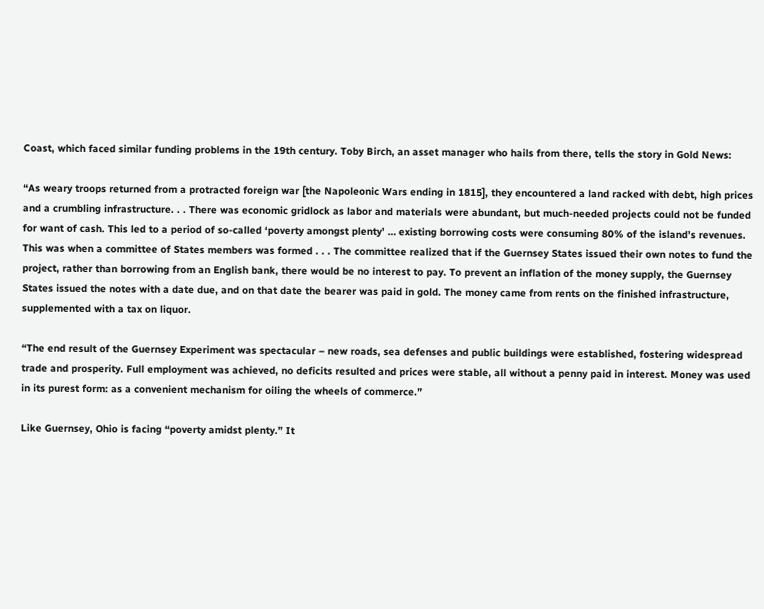Coast, which faced similar funding problems in the 19th century. Toby Birch, an asset manager who hails from there, tells the story in Gold News:

“As weary troops returned from a protracted foreign war [the Napoleonic Wars ending in 1815], they encountered a land racked with debt, high prices and a crumbling infrastructure. . . There was economic gridlock as labor and materials were abundant, but much-needed projects could not be funded for want of cash. This led to a period of so-called ‘poverty amongst plenty’ … existing borrowing costs were consuming 80% of the island’s revenues. This was when a committee of States members was formed . . . The committee realized that if the Guernsey States issued their own notes to fund the project, rather than borrowing from an English bank, there would be no interest to pay. To prevent an inflation of the money supply, the Guernsey States issued the notes with a date due, and on that date the bearer was paid in gold. The money came from rents on the finished infrastructure, supplemented with a tax on liquor.

“The end result of the Guernsey Experiment was spectacular – new roads, sea defenses and public buildings were established, fostering widespread trade and prosperity. Full employment was achieved, no deficits resulted and prices were stable, all without a penny paid in interest. Money was used in its purest form: as a convenient mechanism for oiling the wheels of commerce.”

Like Guernsey, Ohio is facing “poverty amidst plenty.” It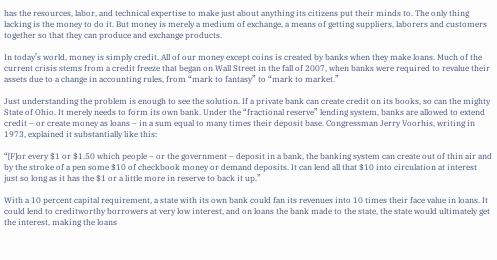has the resources, labor, and technical expertise to make just about anything its citizens put their minds to. The only thing lacking is the money to do it. But money is merely a medium of exchange, a means of getting suppliers, laborers and customers together so that they can produce and exchange products.

In today’s world, money is simply credit. All of our money except coins is created by banks when they make loans. Much of the current crisis stems from a credit freeze that began on Wall Street in the fall of 2007, when banks were required to revalue their assets due to a change in accounting rules, from “mark to fantasy” to “mark to market.”

Just understanding the problem is enough to see the solution. If a private bank can create credit on its books, so can the mighty State of Ohio. It merely needs to form its own bank. Under the “fractional reserve” lending system, banks are allowed to extend credit – or create money as loans – in a sum equal to many times their deposit base. Congressman Jerry Voorhis, writing in 1973, explained it substantially like this:

“[F]or every $1 or $1.50 which people – or the government – deposit in a bank, the banking system can create out of thin air and by the stroke of a pen some $10 of checkbook money or demand deposits. It can lend all that $10 into circulation at interest just so long as it has the $1 or a little more in reserve to back it up.”

With a 10 percent capital requirement, a state with its own bank could fan its revenues into 10 times their face value in loans. It could lend to creditworthy borrowers at very low interest, and on loans the bank made to the state, the state would ultimately get the interest, making the loans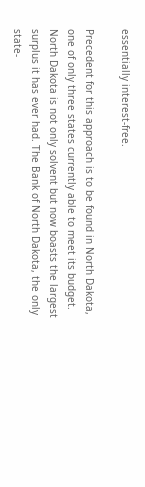essentially interest-free.

Precedent for this approach is to be found in North Dakota, one of only three states currently able to meet its budget. North Dakota is not only solvent but now boasts the largest surplus it has ever had. The Bank of North Dakota, the only state-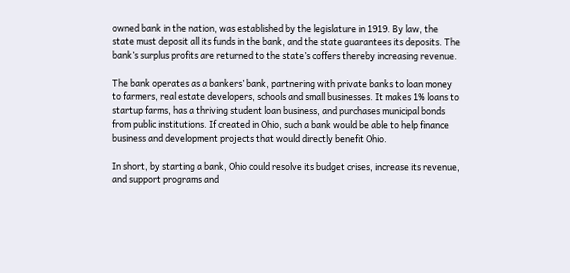owned bank in the nation, was established by the legislature in 1919. By law, the state must deposit all its funds in the bank, and the state guarantees its deposits. The bank’s surplus profits are returned to the state’s coffers thereby increasing revenue.

The bank operates as a bankers’ bank, partnering with private banks to loan money to farmers, real estate developers, schools and small businesses. It makes 1% loans to startup farms, has a thriving student loan business, and purchases municipal bonds from public institutions. If created in Ohio, such a bank would be able to help finance business and development projects that would directly benefit Ohio.

In short, by starting a bank, Ohio could resolve its budget crises, increase its revenue, and support programs and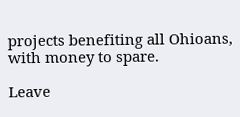projects benefiting all Ohioans, with money to spare.

Leave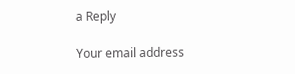a Reply

Your email address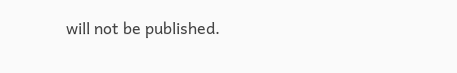will not be published.